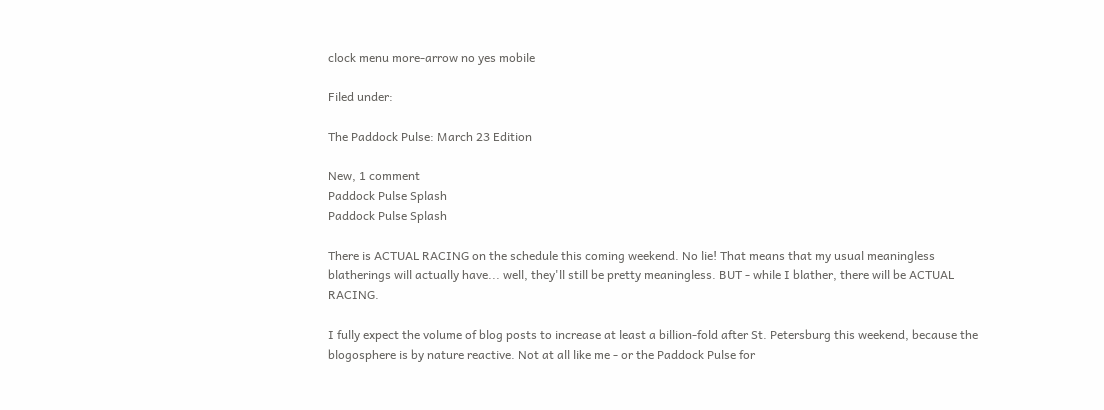clock menu more-arrow no yes mobile

Filed under:

The Paddock Pulse: March 23 Edition

New, 1 comment
Paddock Pulse Splash
Paddock Pulse Splash

There is ACTUAL RACING on the schedule this coming weekend. No lie! That means that my usual meaningless blatherings will actually have... well, they'll still be pretty meaningless. BUT - while I blather, there will be ACTUAL RACING.

I fully expect the volume of blog posts to increase at least a billion-fold after St. Petersburg this weekend, because the blogosphere is by nature reactive. Not at all like me - or the Paddock Pulse for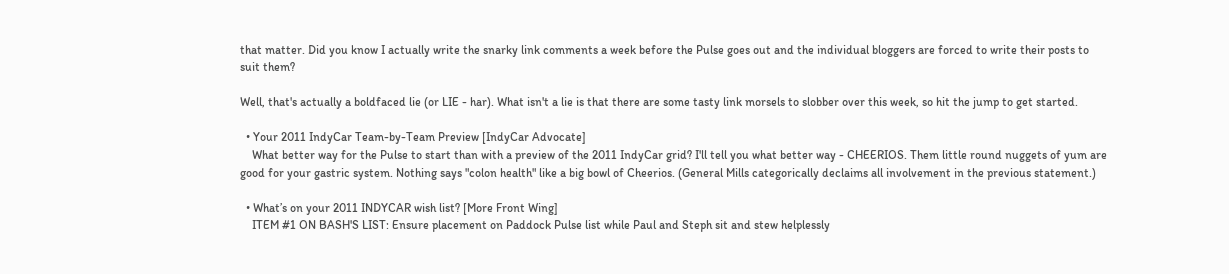that matter. Did you know I actually write the snarky link comments a week before the Pulse goes out and the individual bloggers are forced to write their posts to suit them?

Well, that's actually a boldfaced lie (or LIE - har). What isn't a lie is that there are some tasty link morsels to slobber over this week, so hit the jump to get started.

  • Your 2011 IndyCar Team-by-Team Preview [IndyCar Advocate]
    What better way for the Pulse to start than with a preview of the 2011 IndyCar grid? I'll tell you what better way - CHEERIOS. Them little round nuggets of yum are good for your gastric system. Nothing says "colon health" like a big bowl of Cheerios. (General Mills categorically declaims all involvement in the previous statement.)

  • What’s on your 2011 INDYCAR wish list? [More Front Wing]
    ITEM #1 ON BASH'S LIST: Ensure placement on Paddock Pulse list while Paul and Steph sit and stew helplessly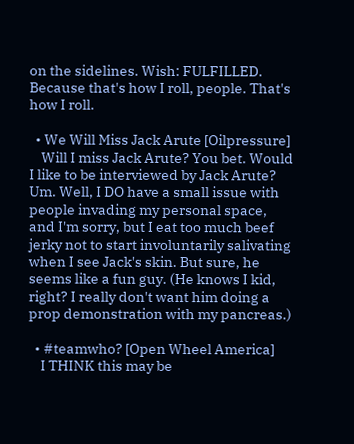on the sidelines. Wish: FULFILLED. Because that's how I roll, people. That's how I roll.

  • We Will Miss Jack Arute [Oilpressure]
    Will I miss Jack Arute? You bet. Would I like to be interviewed by Jack Arute? Um. Well, I DO have a small issue with people invading my personal space, and I'm sorry, but I eat too much beef jerky not to start involuntarily salivating when I see Jack's skin. But sure, he seems like a fun guy. (He knows I kid, right? I really don't want him doing a prop demonstration with my pancreas.)

  • #teamwho? [Open Wheel America]
    I THINK this may be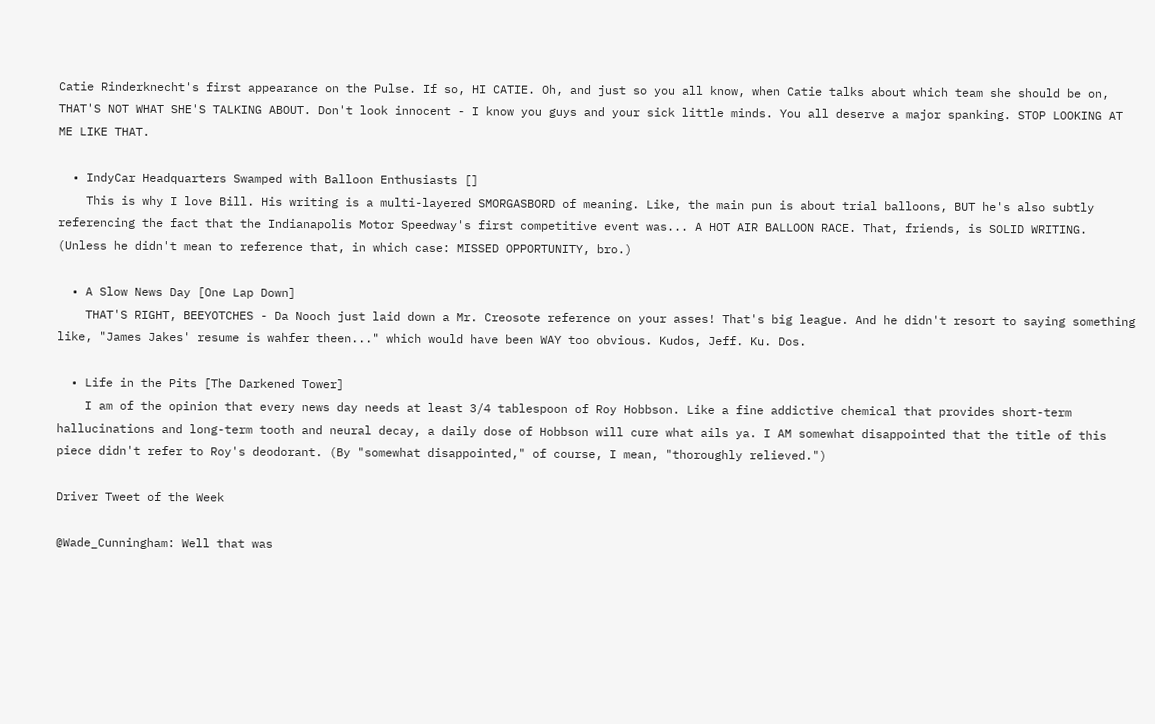Catie Rinderknecht's first appearance on the Pulse. If so, HI CATIE. Oh, and just so you all know, when Catie talks about which team she should be on, THAT'S NOT WHAT SHE'S TALKING ABOUT. Don't look innocent - I know you guys and your sick little minds. You all deserve a major spanking. STOP LOOKING AT ME LIKE THAT.

  • IndyCar Headquarters Swamped with Balloon Enthusiasts []
    This is why I love Bill. His writing is a multi-layered SMORGASBORD of meaning. Like, the main pun is about trial balloons, BUT he's also subtly referencing the fact that the Indianapolis Motor Speedway's first competitive event was... A HOT AIR BALLOON RACE. That, friends, is SOLID WRITING. (Unless he didn't mean to reference that, in which case: MISSED OPPORTUNITY, bro.)

  • A Slow News Day [One Lap Down]
    THAT'S RIGHT, BEEYOTCHES - Da Nooch just laid down a Mr. Creosote reference on your asses! That's big league. And he didn't resort to saying something like, "James Jakes' resume is wahfer theen..." which would have been WAY too obvious. Kudos, Jeff. Ku. Dos.

  • Life in the Pits [The Darkened Tower]
    I am of the opinion that every news day needs at least 3/4 tablespoon of Roy Hobbson. Like a fine addictive chemical that provides short-term hallucinations and long-term tooth and neural decay, a daily dose of Hobbson will cure what ails ya. I AM somewhat disappointed that the title of this piece didn't refer to Roy's deodorant. (By "somewhat disappointed," of course, I mean, "thoroughly relieved.")

Driver Tweet of the Week

@Wade_Cunningham: Well that was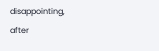disappointing, after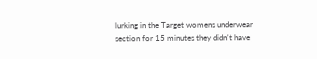lurking in the Target womens underwear section for 15 minutes they didn't have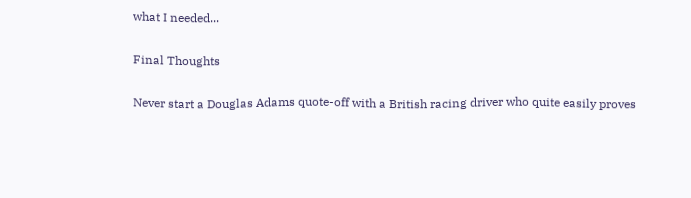what I needed...

Final Thoughts

Never start a Douglas Adams quote-off with a British racing driver who quite easily proves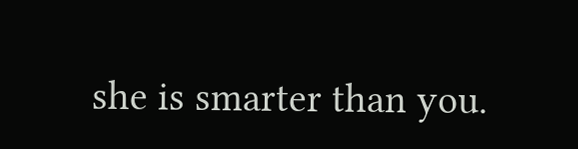she is smarter than you.